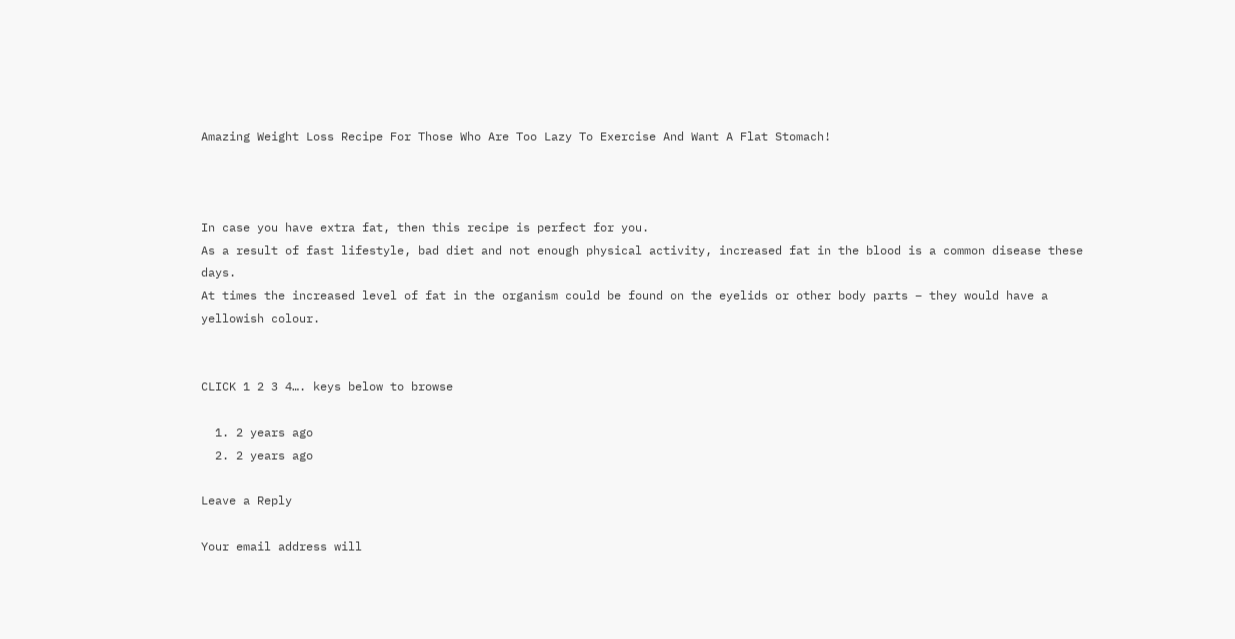Amazing Weight Loss Recipe For Those Who Are Too Lazy To Exercise And Want A Flat Stomach!



In case you have extra fat, then this recipe is perfect for you.
As a result of fast lifestyle, bad diet and not enough physical activity, increased fat in the blood is a common disease these days.
At times the increased level of fat in the organism could be found on the eyelids or other body parts – they would have a yellowish colour.


CLICK 1 2 3 4…. keys below to browse

  1. 2 years ago
  2. 2 years ago

Leave a Reply

Your email address will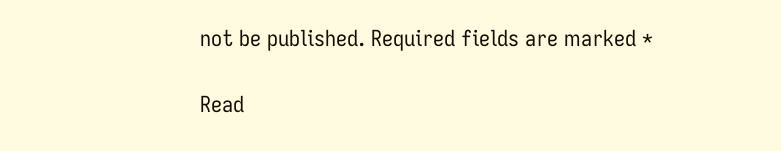not be published. Required fields are marked *

Read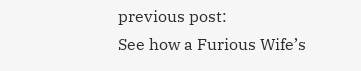previous post:
See how a Furious Wife’s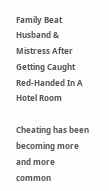Family Beat Husband & Mistress After Getting Caught Red-Handed In A Hotel Room

Cheating has been becoming more and more common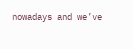nowadays and we’ve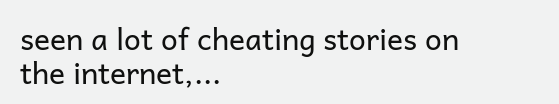seen a lot of cheating stories on the internet,...